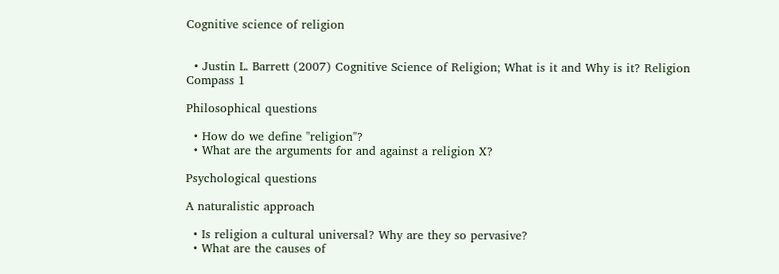Cognitive science of religion


  • Justin L. Barrett (2007) Cognitive Science of Religion; What is it and Why is it? Religion Compass 1

Philosophical questions

  • How do we define "religion"?
  • What are the arguments for and against a religion X?

Psychological questions

A naturalistic approach

  • Is religion a cultural universal? Why are they so pervasive?
  • What are the causes of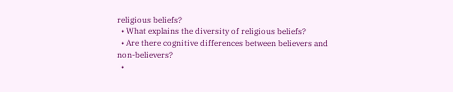religious beliefs?
  • What explains the diversity of religious beliefs?
  • Are there cognitive differences between believers and non-believers?
  •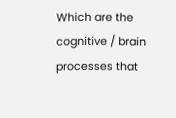Which are the cognitive / brain processes that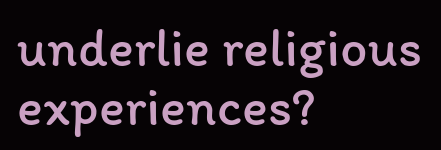underlie religious experiences?